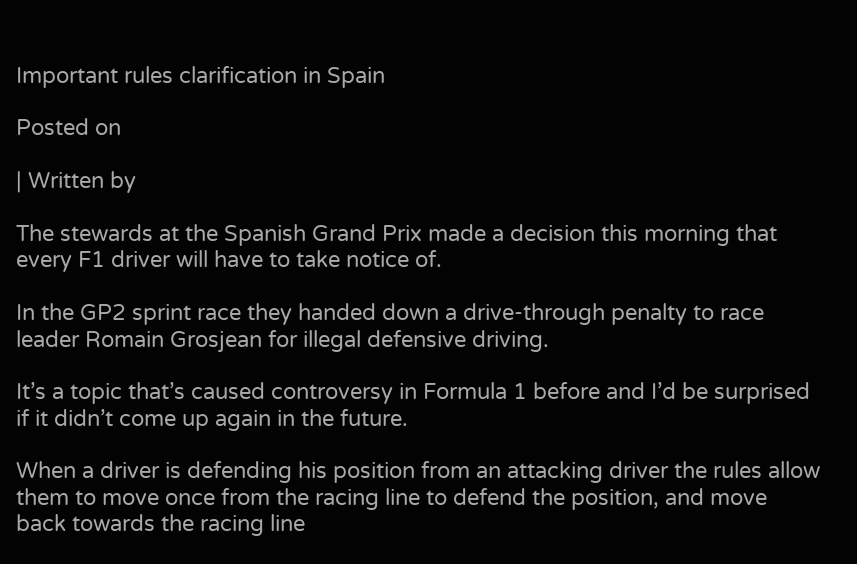Important rules clarification in Spain

Posted on

| Written by

The stewards at the Spanish Grand Prix made a decision this morning that every F1 driver will have to take notice of.

In the GP2 sprint race they handed down a drive-through penalty to race leader Romain Grosjean for illegal defensive driving.

It’s a topic that’s caused controversy in Formula 1 before and I’d be surprised if it didn’t come up again in the future.

When a driver is defending his position from an attacking driver the rules allow them to move once from the racing line to defend the position, and move back towards the racing line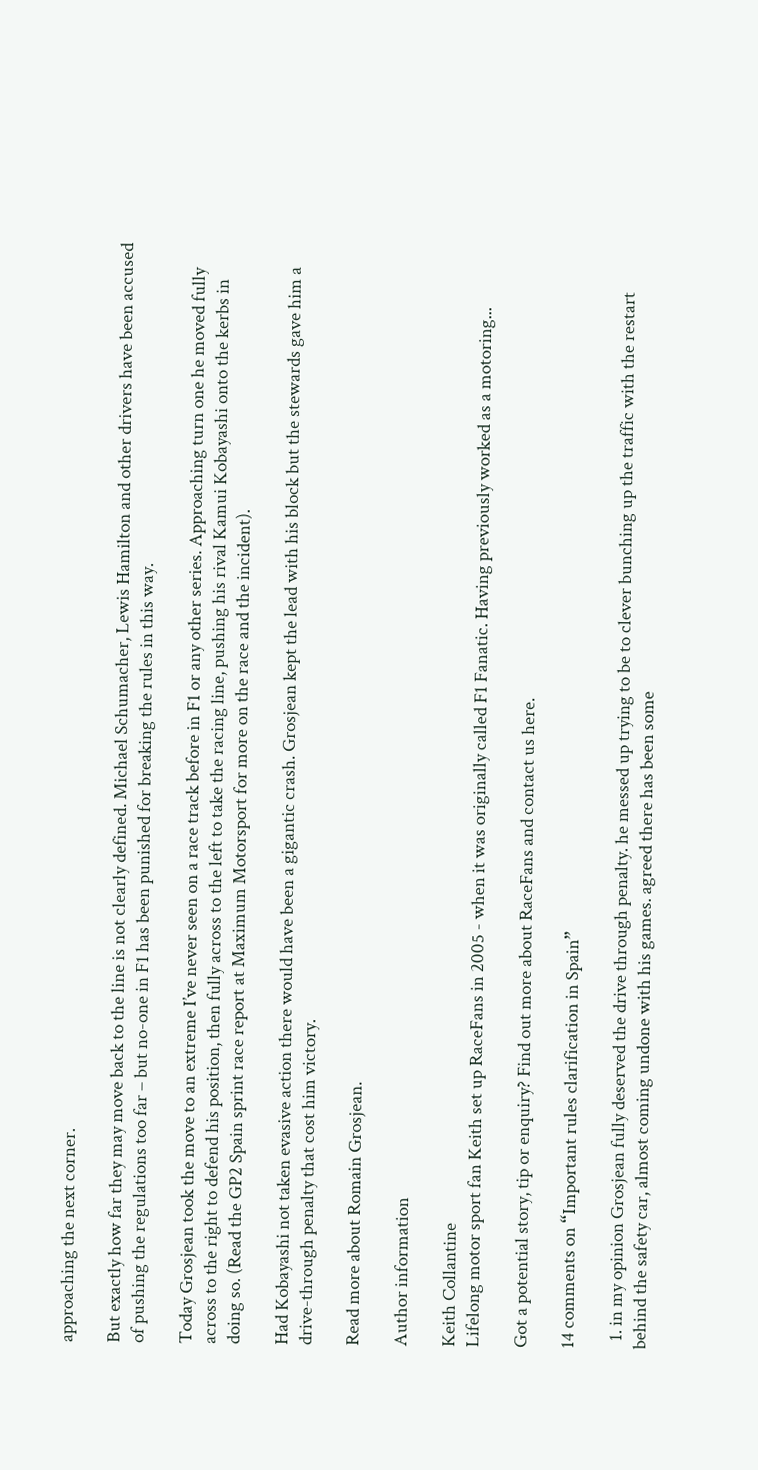approaching the next corner.

But exactly how far they may move back to the line is not clearly defined. Michael Schumacher, Lewis Hamilton and other drivers have been accused of pushing the regulations too far – but no-one in F1 has been punished for breaking the rules in this way.

Today Grosjean took the move to an extreme I’ve never seen on a race track before in F1 or any other series. Approaching turn one he moved fully across to the right to defend his position, then fully across to the left to take the racing line, pushing his rival Kamui Kobayashi onto the kerbs in doing so. (Read the GP2 Spain sprint race report at Maximum Motorsport for more on the race and the incident).

Had Kobayashi not taken evasive action there would have been a gigantic crash. Grosjean kept the lead with his block but the stewards gave him a drive-through penalty that cost him victory.

Read more about Romain Grosjean.

Author information

Keith Collantine
Lifelong motor sport fan Keith set up RaceFans in 2005 - when it was originally called F1 Fanatic. Having previously worked as a motoring...

Got a potential story, tip or enquiry? Find out more about RaceFans and contact us here.

14 comments on “Important rules clarification in Spain”

  1. in my opinion Grosjean fully deserved the drive through penalty. he messed up trying to be to clever bunching up the traffic with the restart behind the safety car, almost coming undone with his games. agreed there has been some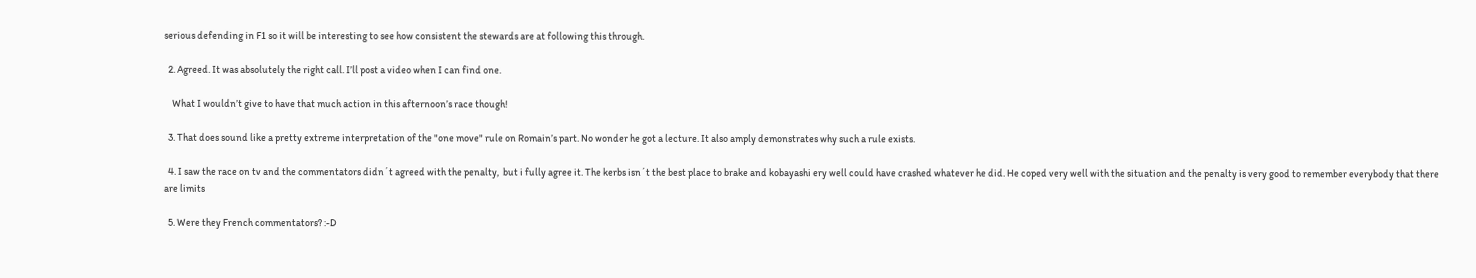serious defending in F1 so it will be interesting to see how consistent the stewards are at following this through.

  2. Agreed. It was absolutely the right call. I’ll post a video when I can find one.

    What I wouldn’t give to have that much action in this afternoon’s race though!

  3. That does sound like a pretty extreme interpretation of the "one move" rule on Romain’s part. No wonder he got a lecture. It also amply demonstrates why such a rule exists.

  4. I saw the race on tv and the commentators didn´t agreed with the penalty,  but i fully agree it. The kerbs isn´t the best place to brake and kobayashi ery well could have crashed whatever he did. He coped very well with the situation and the penalty is very good to remember everybody that there are limits

  5. Were they French commentators? :-D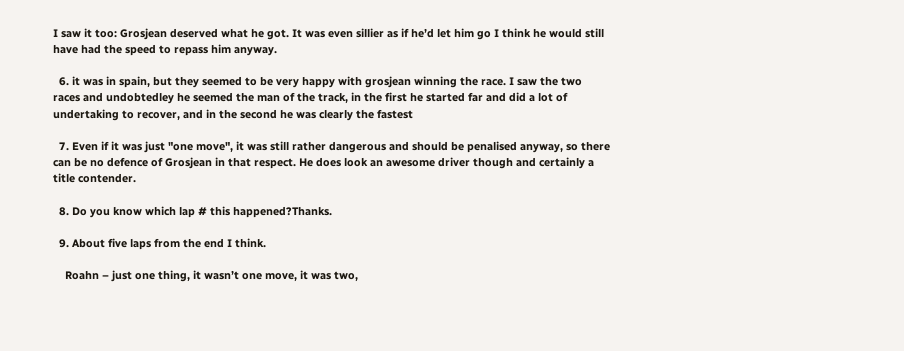I saw it too: Grosjean deserved what he got. It was even sillier as if he’d let him go I think he would still have had the speed to repass him anyway.

  6. it was in spain, but they seemed to be very happy with grosjean winning the race. I saw the two races and undobtedley he seemed the man of the track, in the first he started far and did a lot of undertaking to recover, and in the second he was clearly the fastest

  7. Even if it was just "one move", it was still rather dangerous and should be penalised anyway, so there can be no defence of Grosjean in that respect. He does look an awesome driver though and certainly a title contender.

  8. Do you know which lap # this happened?Thanks.

  9. About five laps from the end I think.

    Roahn – just one thing, it wasn’t one move, it was two,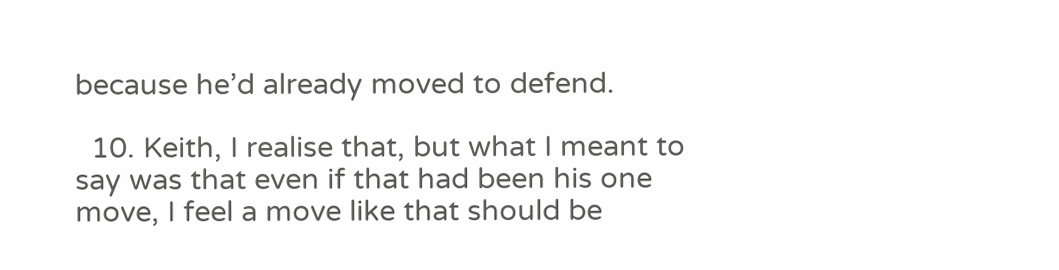because he’d already moved to defend.

  10. Keith, I realise that, but what I meant to say was that even if that had been his one move, I feel a move like that should be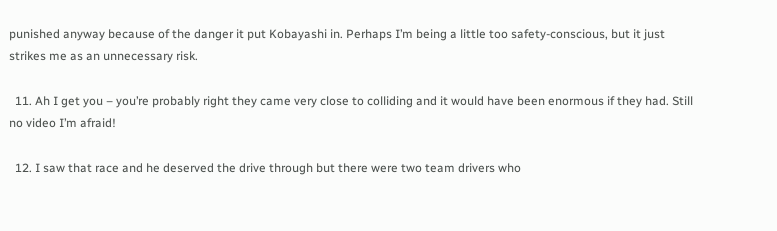punished anyway because of the danger it put Kobayashi in. Perhaps I’m being a little too safety-conscious, but it just strikes me as an unnecessary risk.

  11. Ah I get you – you’re probably right they came very close to colliding and it would have been enormous if they had. Still no video I’m afraid!

  12. I saw that race and he deserved the drive through but there were two team drivers who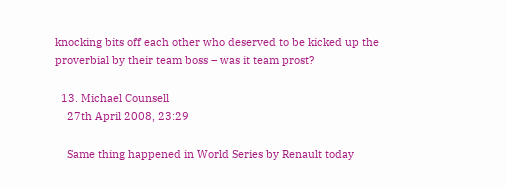knocking bits off each other who deserved to be kicked up the proverbial by their team boss – was it team prost?

  13. Michael Counsell
    27th April 2008, 23:29

    Same thing happened in World Series by Renault today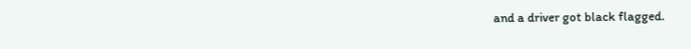and a driver got black flagged.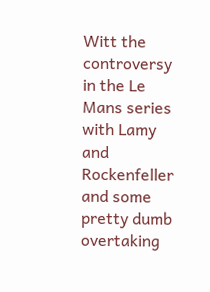Witt the controversy in the Le Mans series with Lamy and Rockenfeller and some pretty dumb overtaking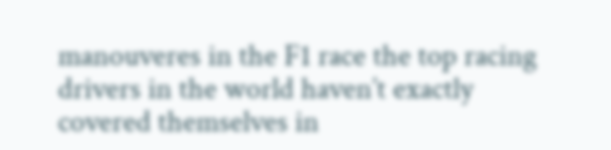manouveres in the F1 race the top racing drivers in the world haven’t exactly covered themselves in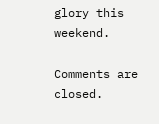glory this weekend.

Comments are closed.